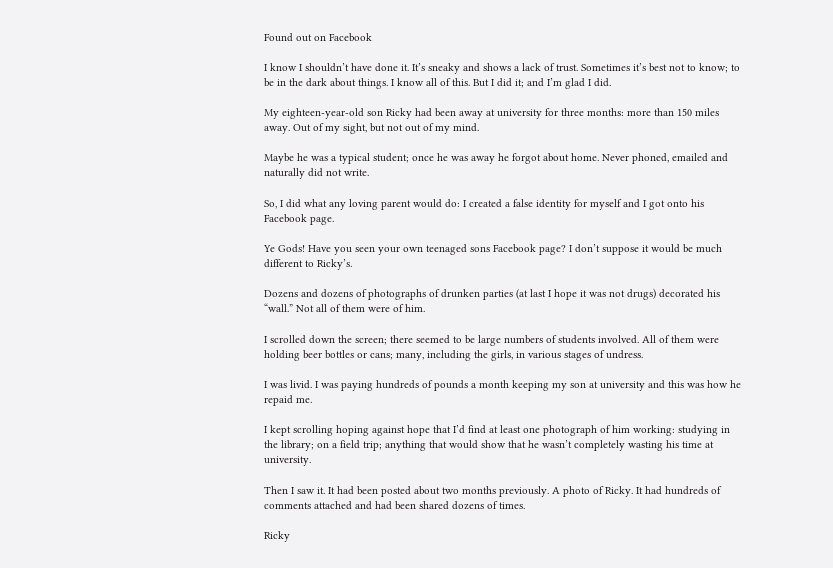Found out on Facebook

I know I shouldn’t have done it. It’s sneaky and shows a lack of trust. Sometimes it’s best not to know; to be in the dark about things. I know all of this. But I did it; and I’m glad I did.

My eighteen-year-old son Ricky had been away at university for three months: more than 150 miles away. Out of my sight, but not out of my mind.

Maybe he was a typical student; once he was away he forgot about home. Never phoned, emailed and naturally did not write.

So, I did what any loving parent would do: I created a false identity for myself and I got onto his Facebook page.

Ye Gods! Have you seen your own teenaged sons Facebook page? I don’t suppose it would be much different to Ricky’s.

Dozens and dozens of photographs of drunken parties (at last I hope it was not drugs) decorated his “wall.” Not all of them were of him.

I scrolled down the screen; there seemed to be large numbers of students involved. All of them were holding beer bottles or cans; many, including the girls, in various stages of undress.

I was livid. I was paying hundreds of pounds a month keeping my son at university and this was how he repaid me.

I kept scrolling hoping against hope that I’d find at least one photograph of him working: studying in the library; on a field trip; anything that would show that he wasn’t completely wasting his time at university.

Then I saw it. It had been posted about two months previously. A photo of Ricky. It had hundreds of comments attached and had been shared dozens of times.

Ricky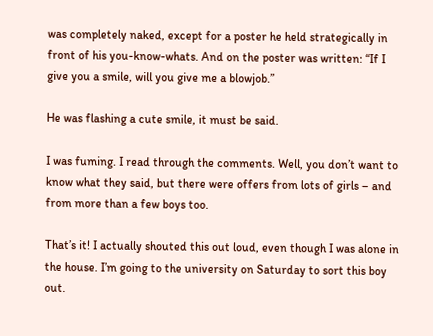was completely naked, except for a poster he held strategically in front of his you-know-whats. And on the poster was written: “If I give you a smile, will you give me a blowjob.”

He was flashing a cute smile, it must be said.

I was fuming. I read through the comments. Well, you don’t want to know what they said, but there were offers from lots of girls – and from more than a few boys too.

That’s it! I actually shouted this out loud, even though I was alone in the house. I’m going to the university on Saturday to sort this boy out.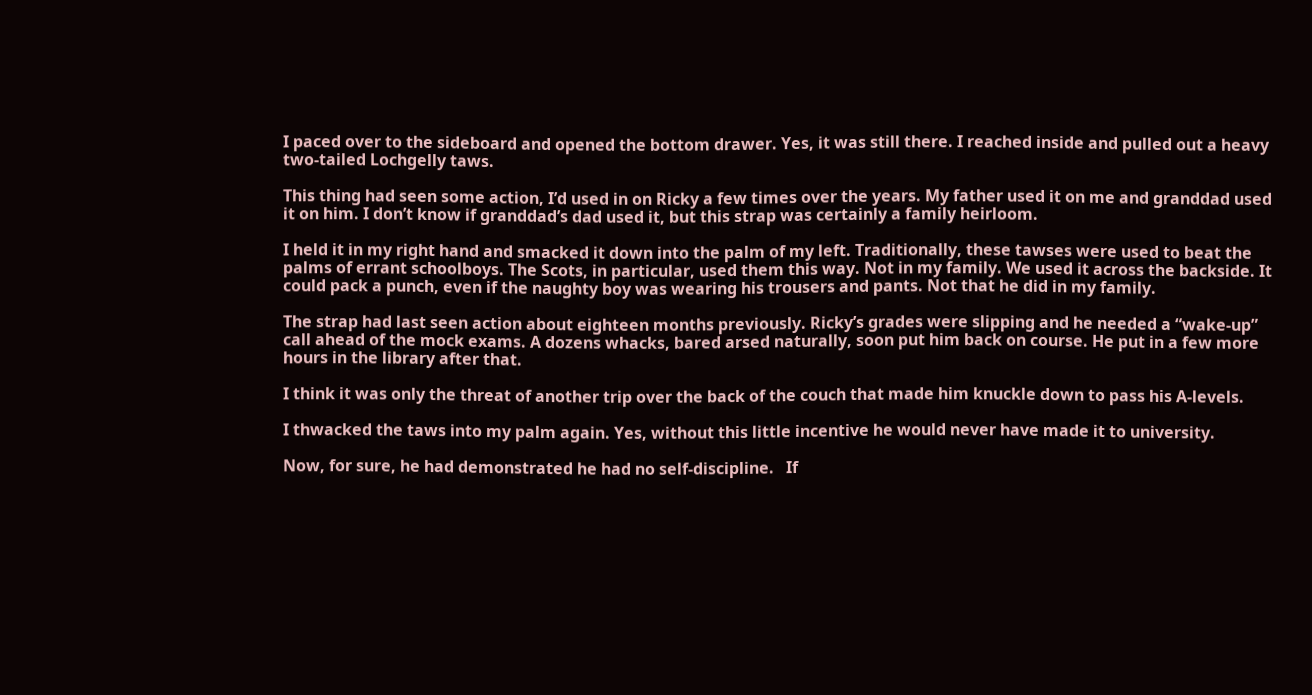I paced over to the sideboard and opened the bottom drawer. Yes, it was still there. I reached inside and pulled out a heavy two-tailed Lochgelly taws.

This thing had seen some action, I’d used in on Ricky a few times over the years. My father used it on me and granddad used it on him. I don’t know if granddad’s dad used it, but this strap was certainly a family heirloom.

I held it in my right hand and smacked it down into the palm of my left. Traditionally, these tawses were used to beat the palms of errant schoolboys. The Scots, in particular, used them this way. Not in my family. We used it across the backside. It could pack a punch, even if the naughty boy was wearing his trousers and pants. Not that he did in my family.

The strap had last seen action about eighteen months previously. Ricky’s grades were slipping and he needed a “wake-up” call ahead of the mock exams. A dozens whacks, bared arsed naturally, soon put him back on course. He put in a few more hours in the library after that.

I think it was only the threat of another trip over the back of the couch that made him knuckle down to pass his A-levels.

I thwacked the taws into my palm again. Yes, without this little incentive he would never have made it to university.

Now, for sure, he had demonstrated he had no self-discipline.   If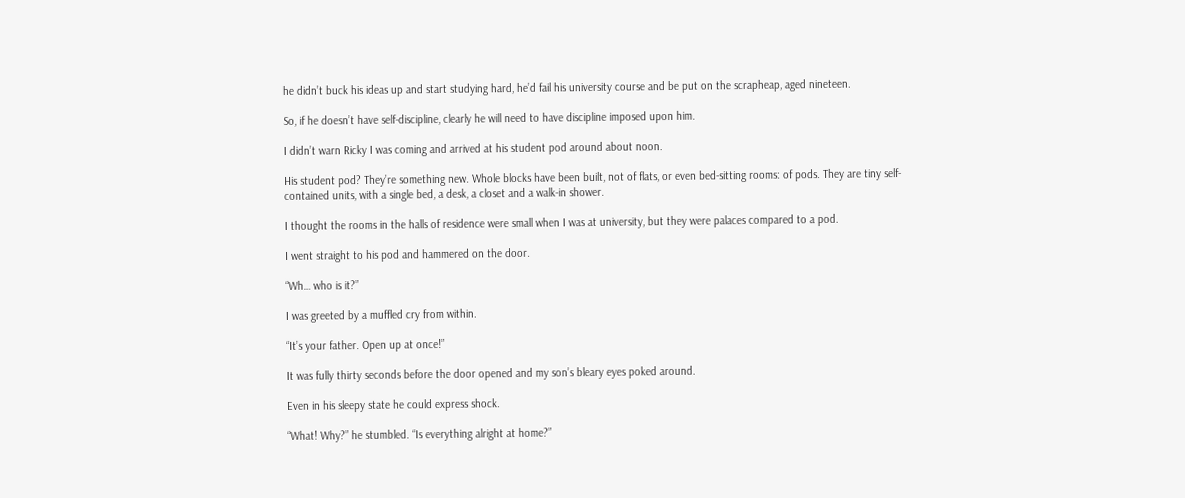he didn’t buck his ideas up and start studying hard, he’d fail his university course and be put on the scrapheap, aged nineteen.

So, if he doesn’t have self-discipline, clearly he will need to have discipline imposed upon him.

I didn’t warn Ricky I was coming and arrived at his student pod around about noon.

His student pod? They’re something new. Whole blocks have been built, not of flats, or even bed-sitting rooms: of pods. They are tiny self-contained units, with a single bed, a desk, a closet and a walk-in shower.

I thought the rooms in the halls of residence were small when I was at university, but they were palaces compared to a pod.

I went straight to his pod and hammered on the door.

“Wh… who is it?”

I was greeted by a muffled cry from within.

“It’s your father. Open up at once!”

It was fully thirty seconds before the door opened and my son’s bleary eyes poked around.

Even in his sleepy state he could express shock.

“What! Why?” he stumbled. “Is everything alright at home?”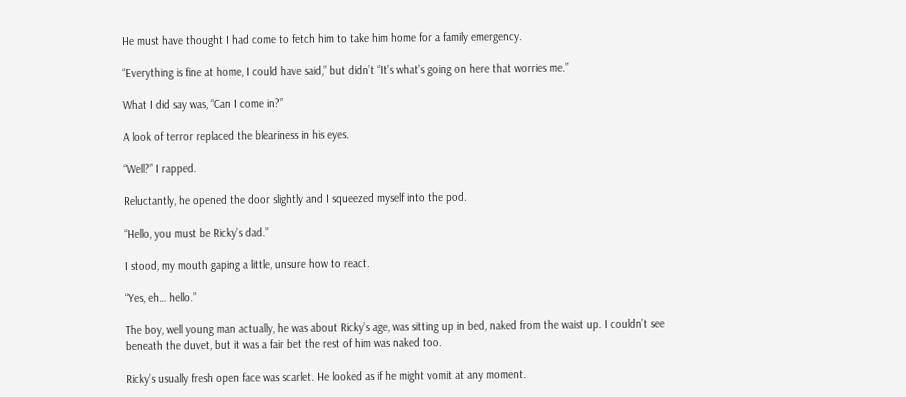He must have thought I had come to fetch him to take him home for a family emergency.

“Everything is fine at home, I could have said,” but didn’t “It’s what’s going on here that worries me.”

What I did say was, “Can I come in?”

A look of terror replaced the bleariness in his eyes.

“Well?” I rapped.

Reluctantly, he opened the door slightly and I squeezed myself into the pod.

“Hello, you must be Ricky’s dad.”

I stood, my mouth gaping a little, unsure how to react.

“Yes, eh… hello.”

The boy, well young man actually, he was about Ricky’s age, was sitting up in bed, naked from the waist up. I couldn’t see beneath the duvet, but it was a fair bet the rest of him was naked too.

Ricky’s usually fresh open face was scarlet. He looked as if he might vomit at any moment.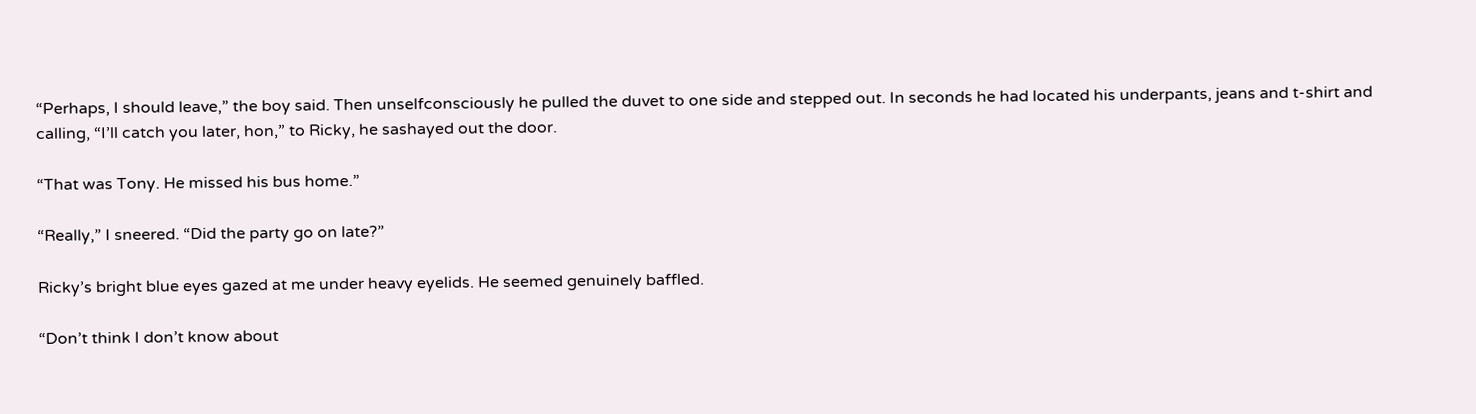“Perhaps, I should leave,” the boy said. Then unselfconsciously he pulled the duvet to one side and stepped out. In seconds he had located his underpants, jeans and t-shirt and calling, “I’ll catch you later, hon,” to Ricky, he sashayed out the door.

“That was Tony. He missed his bus home.”

“Really,” I sneered. “Did the party go on late?”

Ricky’s bright blue eyes gazed at me under heavy eyelids. He seemed genuinely baffled.

“Don’t think I don’t know about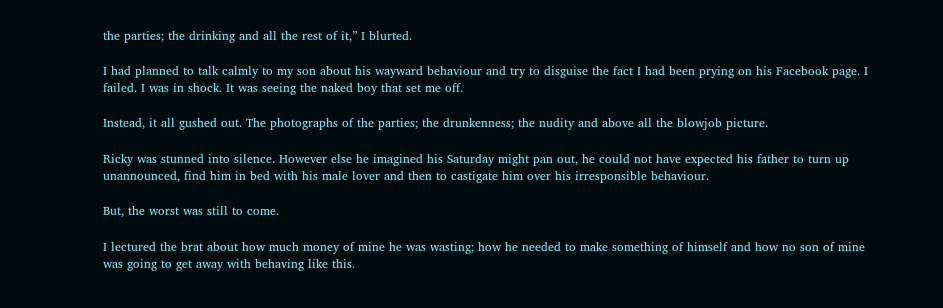the parties; the drinking and all the rest of it,” I blurted.

I had planned to talk calmly to my son about his wayward behaviour and try to disguise the fact I had been prying on his Facebook page. I failed. I was in shock. It was seeing the naked boy that set me off.

Instead, it all gushed out. The photographs of the parties; the drunkenness; the nudity and above all the blowjob picture.

Ricky was stunned into silence. However else he imagined his Saturday might pan out, he could not have expected his father to turn up unannounced, find him in bed with his male lover and then to castigate him over his irresponsible behaviour.

But, the worst was still to come.

I lectured the brat about how much money of mine he was wasting; how he needed to make something of himself and how no son of mine was going to get away with behaving like this.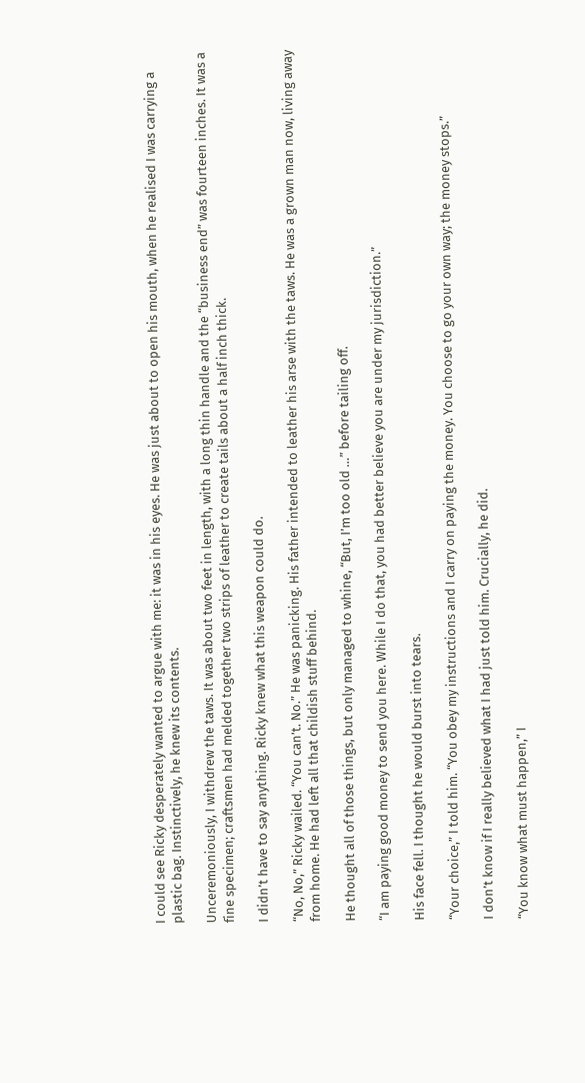I could see Ricky desperately wanted to argue with me: it was in his eyes. He was just about to open his mouth, when he realised I was carrying a plastic bag. Instinctively, he knew its contents.

Unceremoniously, I withdrew the taws. It was about two feet in length, with a long thin handle and the “business end” was fourteen inches. It was a fine specimen; craftsmen had melded together two strips of leather to create tails about a half inch thick.

I didn’t have to say anything. Ricky knew what this weapon could do.

“No, No,” Ricky wailed. “You can’t. No.” He was panicking. His father intended to leather his arse with the taws. He was a grown man now, living away from home. He had left all that childish stuff behind.

He thought all of those things, but only managed to whine, “But, I’m too old …” before tailing off.

“I am paying good money to send you here. While I do that, you had better believe you are under my jurisdiction.”

His face fell. I thought he would burst into tears.

“Your choice,” I told him. “You obey my instructions and I carry on paying the money. You choose to go your own way; the money stops.”

I don’t know if I really believed what I had just told him. Crucially, he did.

“You know what must happen,” I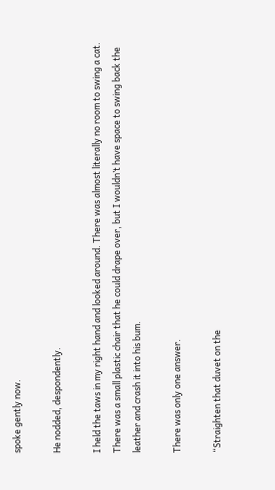spoke gently now.

He nodded, despondently.

I held the taws in my right hand and looked around. There was almost literally no room to swing a cat. There was a small plastic chair that he could drape over, but I wouldn’t have space to swing back the leather and crash it into his bum.

There was only one answer.

“Straighten that duvet on the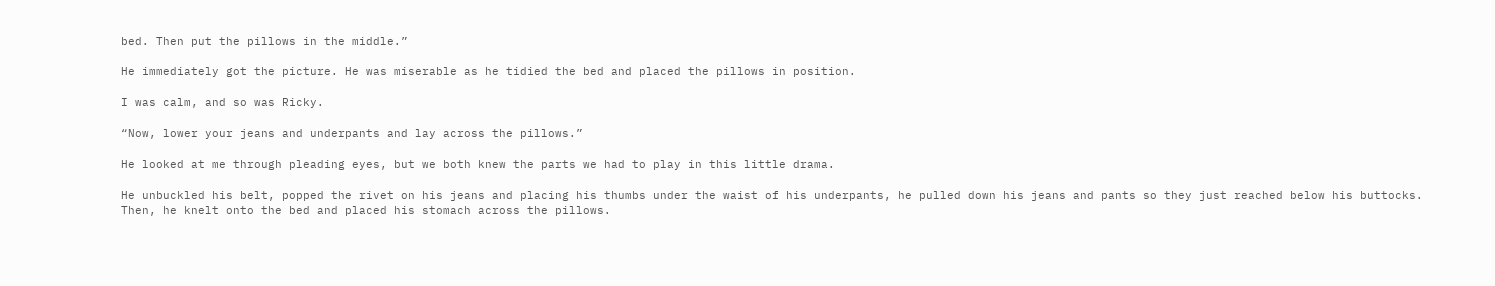bed. Then put the pillows in the middle.”

He immediately got the picture. He was miserable as he tidied the bed and placed the pillows in position.

I was calm, and so was Ricky.

“Now, lower your jeans and underpants and lay across the pillows.”

He looked at me through pleading eyes, but we both knew the parts we had to play in this little drama.

He unbuckled his belt, popped the rivet on his jeans and placing his thumbs under the waist of his underpants, he pulled down his jeans and pants so they just reached below his buttocks. Then, he knelt onto the bed and placed his stomach across the pillows.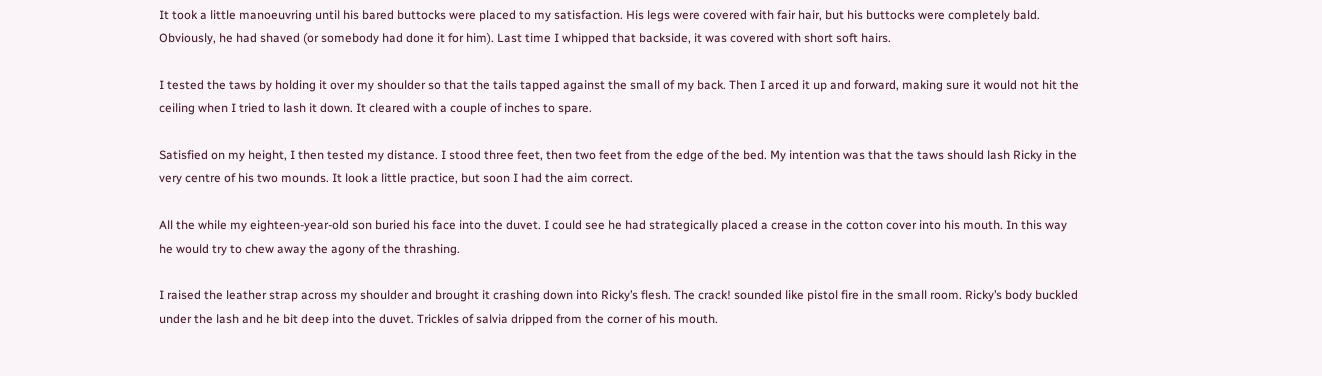It took a little manoeuvring until his bared buttocks were placed to my satisfaction. His legs were covered with fair hair, but his buttocks were completely bald. Obviously, he had shaved (or somebody had done it for him). Last time I whipped that backside, it was covered with short soft hairs.

I tested the taws by holding it over my shoulder so that the tails tapped against the small of my back. Then I arced it up and forward, making sure it would not hit the ceiling when I tried to lash it down. It cleared with a couple of inches to spare.

Satisfied on my height, I then tested my distance. I stood three feet, then two feet from the edge of the bed. My intention was that the taws should lash Ricky in the very centre of his two mounds. It look a little practice, but soon I had the aim correct.

All the while my eighteen-year-old son buried his face into the duvet. I could see he had strategically placed a crease in the cotton cover into his mouth. In this way he would try to chew away the agony of the thrashing.

I raised the leather strap across my shoulder and brought it crashing down into Ricky’s flesh. The crack! sounded like pistol fire in the small room. Ricky’s body buckled under the lash and he bit deep into the duvet. Trickles of salvia dripped from the corner of his mouth.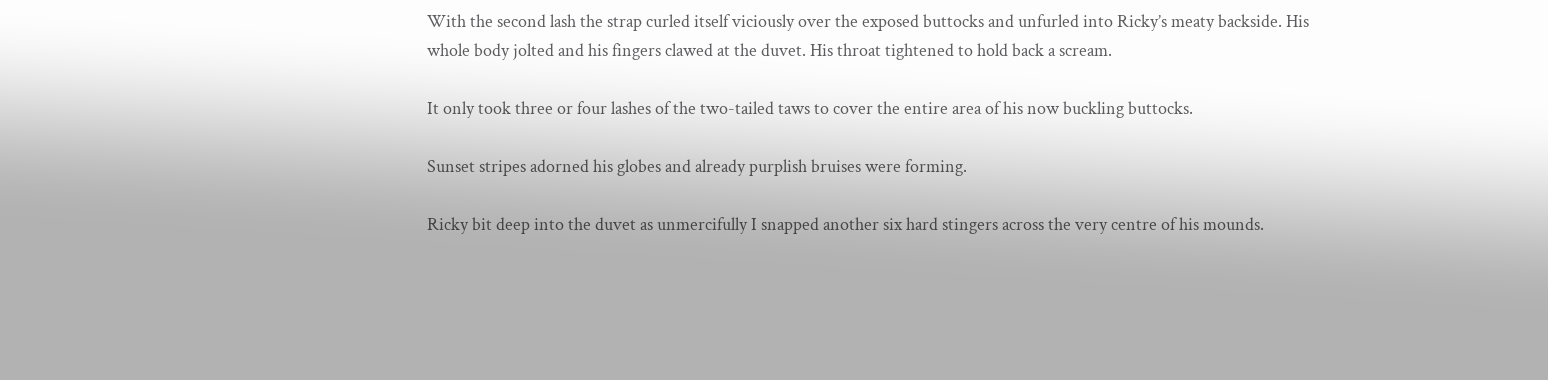With the second lash the strap curled itself viciously over the exposed buttocks and unfurled into Ricky’s meaty backside. His whole body jolted and his fingers clawed at the duvet. His throat tightened to hold back a scream.

It only took three or four lashes of the two-tailed taws to cover the entire area of his now buckling buttocks.

Sunset stripes adorned his globes and already purplish bruises were forming.

Ricky bit deep into the duvet as unmercifully I snapped another six hard stingers across the very centre of his mounds.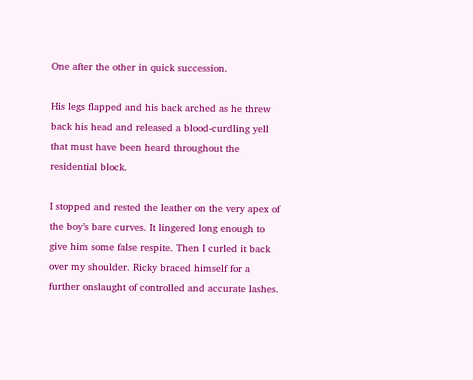One after the other in quick succession.

His legs flapped and his back arched as he threw back his head and released a blood-curdling yell that must have been heard throughout the residential block.

I stopped and rested the leather on the very apex of the boy’s bare curves. It lingered long enough to give him some false respite. Then I curled it back over my shoulder. Ricky braced himself for a further onslaught of controlled and accurate lashes.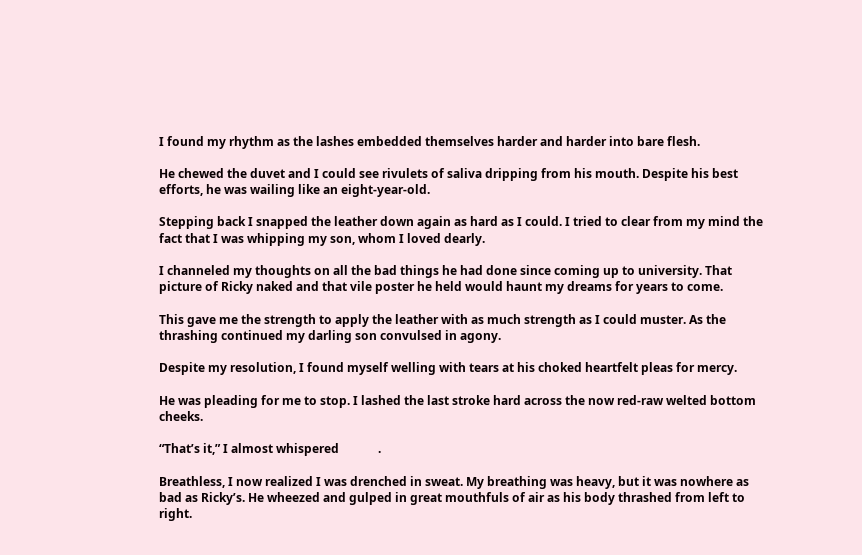I found my rhythm as the lashes embedded themselves harder and harder into bare flesh.

He chewed the duvet and I could see rivulets of saliva dripping from his mouth. Despite his best efforts, he was wailing like an eight-year-old.

Stepping back I snapped the leather down again as hard as I could. I tried to clear from my mind the fact that I was whipping my son, whom I loved dearly.

I channeled my thoughts on all the bad things he had done since coming up to university. That picture of Ricky naked and that vile poster he held would haunt my dreams for years to come.

This gave me the strength to apply the leather with as much strength as I could muster. As the thrashing continued my darling son convulsed in agony.

Despite my resolution, I found myself welling with tears at his choked heartfelt pleas for mercy.

He was pleading for me to stop. I lashed the last stroke hard across the now red-raw welted bottom cheeks.

“That’s it,” I almost whispered             .

Breathless, I now realized I was drenched in sweat. My breathing was heavy, but it was nowhere as bad as Ricky’s. He wheezed and gulped in great mouthfuls of air as his body thrashed from left to right.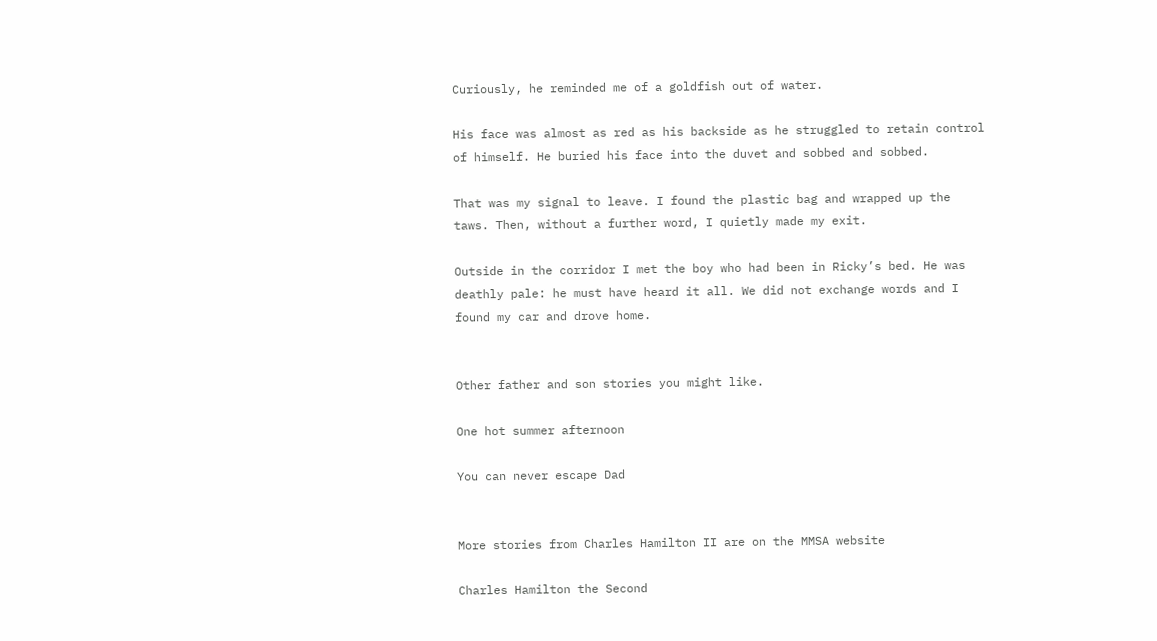Curiously, he reminded me of a goldfish out of water.

His face was almost as red as his backside as he struggled to retain control of himself. He buried his face into the duvet and sobbed and sobbed.

That was my signal to leave. I found the plastic bag and wrapped up the taws. Then, without a further word, I quietly made my exit.

Outside in the corridor I met the boy who had been in Ricky’s bed. He was deathly pale: he must have heard it all. We did not exchange words and I found my car and drove home.


Other father and son stories you might like.

One hot summer afternoon

You can never escape Dad


More stories from Charles Hamilton II are on the MMSA website

Charles Hamilton the Second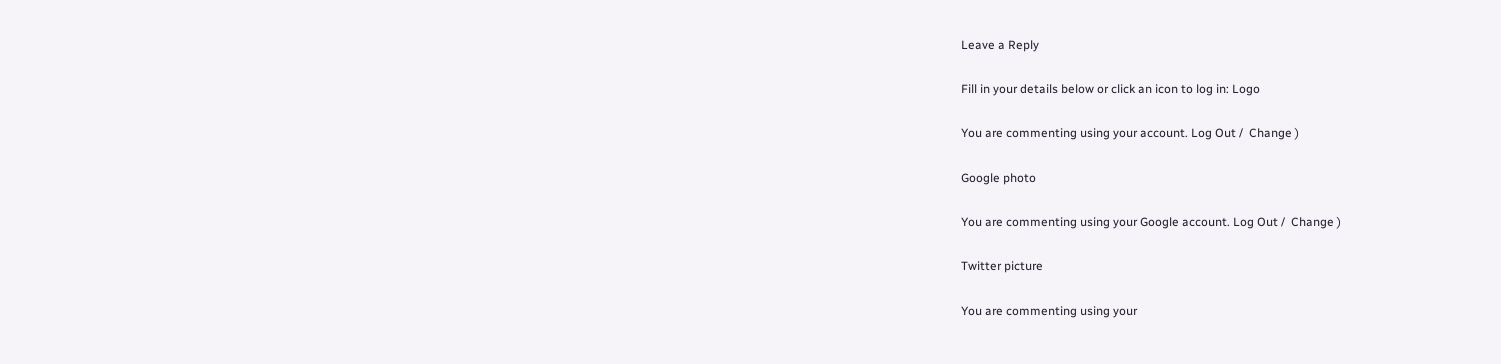Leave a Reply

Fill in your details below or click an icon to log in: Logo

You are commenting using your account. Log Out /  Change )

Google photo

You are commenting using your Google account. Log Out /  Change )

Twitter picture

You are commenting using your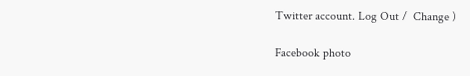Twitter account. Log Out /  Change )

Facebook photo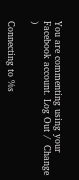You are commenting using your Facebook account. Log Out /  Change )

Connecting to %s